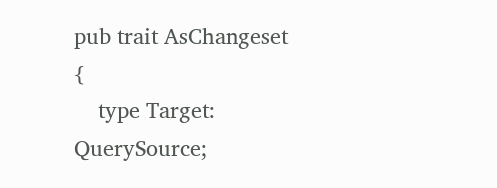pub trait AsChangeset {
    type Target: QuerySource;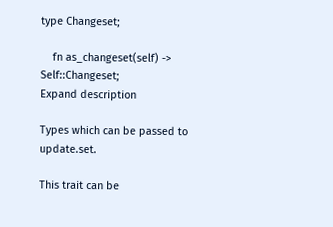type Changeset;

    fn as_changeset(self) -> Self::Changeset;
Expand description

Types which can be passed to update.set.

This trait can be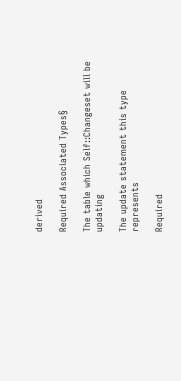derived

Required Associated Types§

The table which Self::Changeset will be updating

The update statement this type represents

Required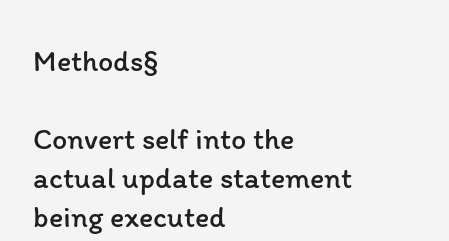Methods§

Convert self into the actual update statement being executed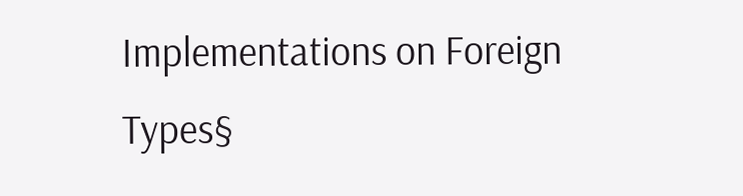Implementations on Foreign Types§